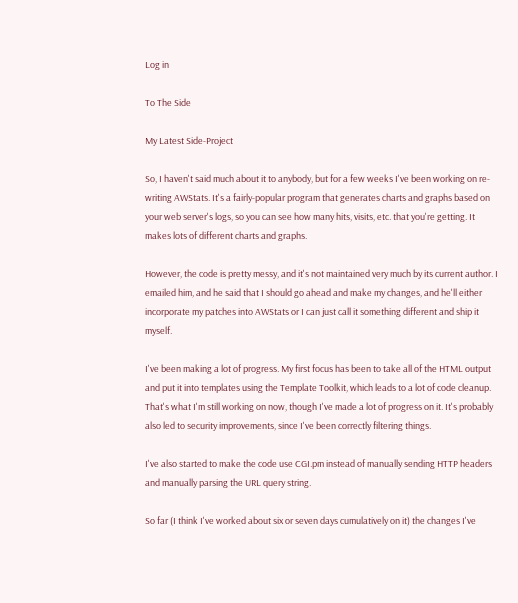Log in

To The Side

My Latest Side-Project

So, I haven't said much about it to anybody, but for a few weeks I've been working on re-writing AWStats. It's a fairly-popular program that generates charts and graphs based on your web server's logs, so you can see how many hits, visits, etc. that you're getting. It makes lots of different charts and graphs.

However, the code is pretty messy, and it's not maintained very much by its current author. I emailed him, and he said that I should go ahead and make my changes, and he'll either incorporate my patches into AWStats or I can just call it something different and ship it myself.

I've been making a lot of progress. My first focus has been to take all of the HTML output and put it into templates using the Template Toolkit, which leads to a lot of code cleanup. That's what I'm still working on now, though I've made a lot of progress on it. It's probably also led to security improvements, since I've been correctly filtering things.

I've also started to make the code use CGI.pm instead of manually sending HTTP headers and manually parsing the URL query string.

So far (I think I've worked about six or seven days cumulatively on it) the changes I've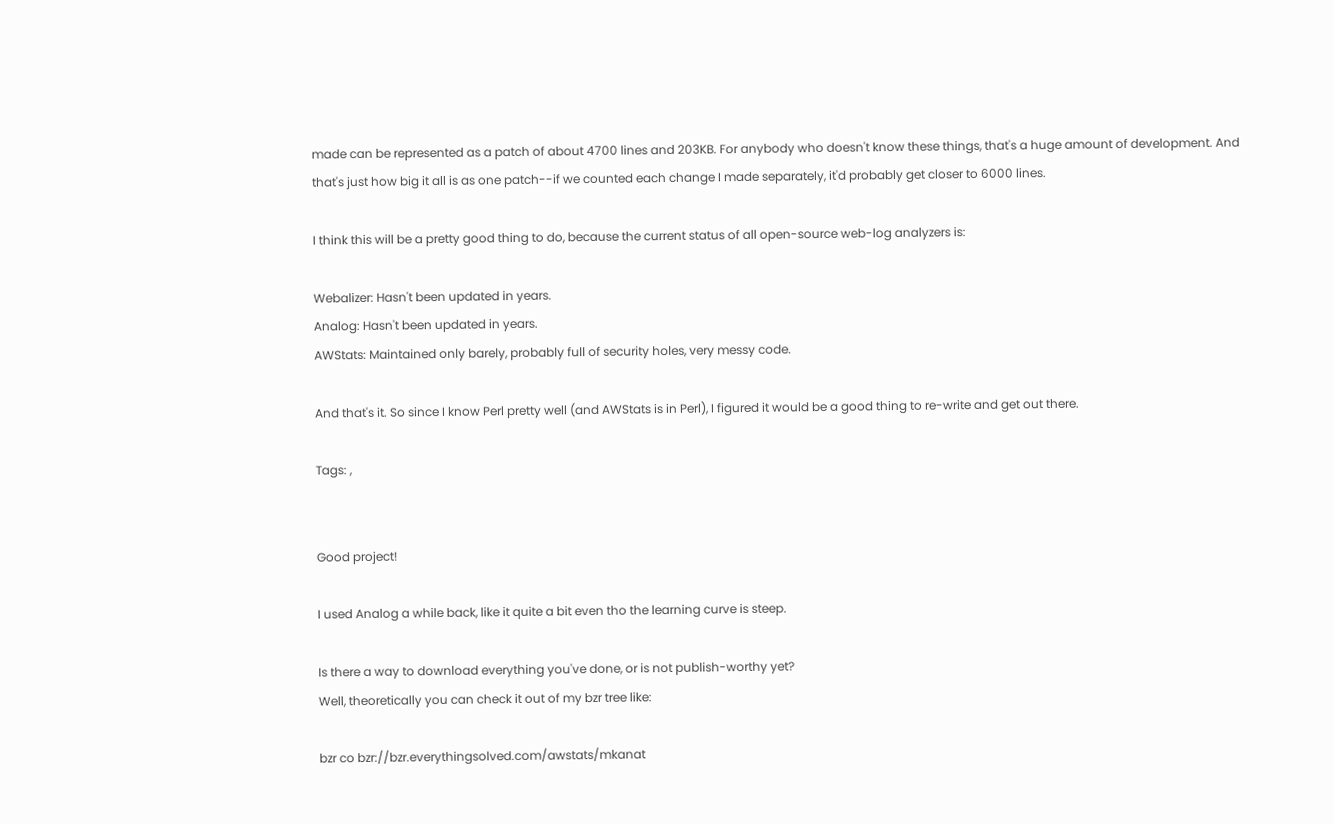made can be represented as a patch of about 4700 lines and 203KB. For anybody who doesn't know these things, that's a huge amount of development. And that's just how big it all is as one patch--if we counted each change I made separately, it'd probably get closer to 6000 lines.

I think this will be a pretty good thing to do, because the current status of all open-source web-log analyzers is:

Webalizer: Hasn't been updated in years.
Analog: Hasn't been updated in years.
AWStats: Maintained only barely, probably full of security holes, very messy code.

And that's it. So since I know Perl pretty well (and AWStats is in Perl), I figured it would be a good thing to re-write and get out there.

Tags: ,


Good project!

I used Analog a while back, like it quite a bit even tho the learning curve is steep.

Is there a way to download everything you've done, or is not publish-worthy yet?
Well, theoretically you can check it out of my bzr tree like:

bzr co bzr://bzr.everythingsolved.com/awstats/mkanat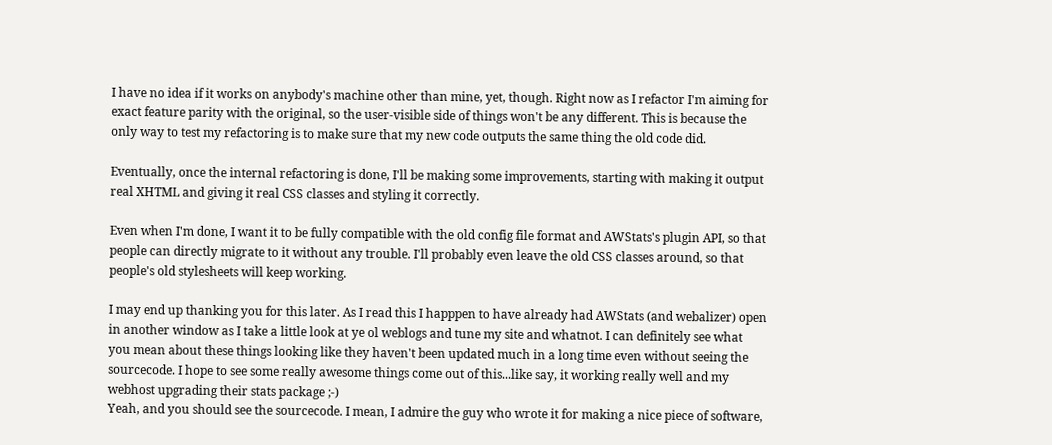I have no idea if it works on anybody's machine other than mine, yet, though. Right now as I refactor I'm aiming for exact feature parity with the original, so the user-visible side of things won't be any different. This is because the only way to test my refactoring is to make sure that my new code outputs the same thing the old code did.

Eventually, once the internal refactoring is done, I'll be making some improvements, starting with making it output real XHTML and giving it real CSS classes and styling it correctly.

Even when I'm done, I want it to be fully compatible with the old config file format and AWStats's plugin API, so that people can directly migrate to it without any trouble. I'll probably even leave the old CSS classes around, so that people's old stylesheets will keep working.

I may end up thanking you for this later. As I read this I happpen to have already had AWStats (and webalizer) open in another window as I take a little look at ye ol weblogs and tune my site and whatnot. I can definitely see what you mean about these things looking like they haven't been updated much in a long time even without seeing the sourcecode. I hope to see some really awesome things come out of this...like say, it working really well and my webhost upgrading their stats package ;-)
Yeah, and you should see the sourcecode. I mean, I admire the guy who wrote it for making a nice piece of software,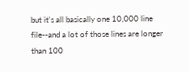but it's all basically one 10,000 line file--and a lot of those lines are longer than 100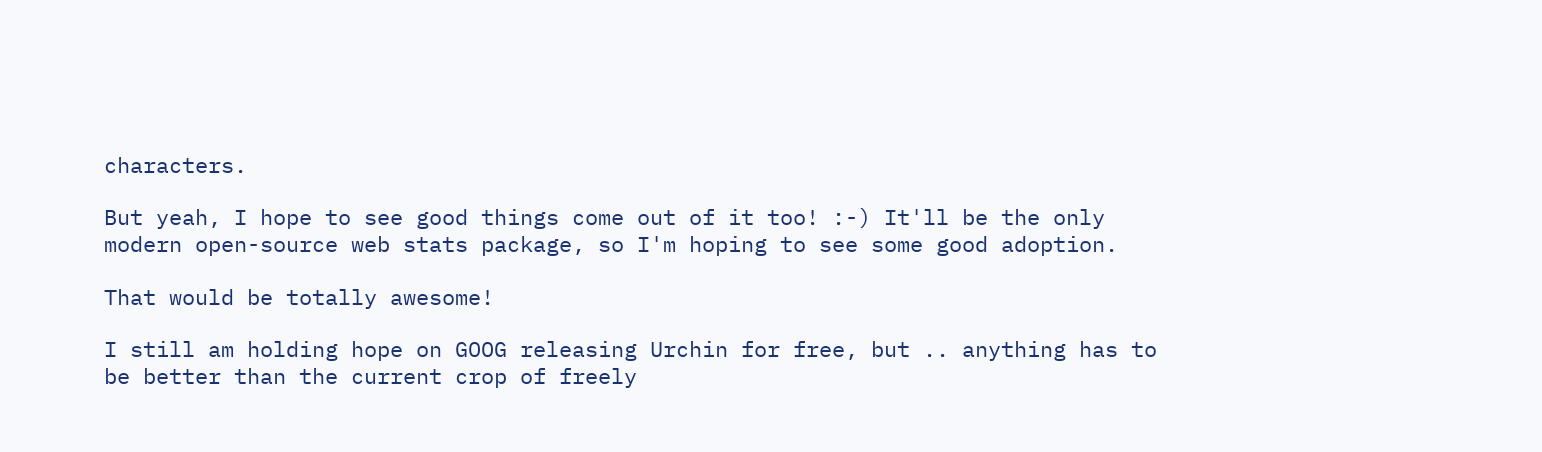characters.

But yeah, I hope to see good things come out of it too! :-) It'll be the only modern open-source web stats package, so I'm hoping to see some good adoption.

That would be totally awesome!

I still am holding hope on GOOG releasing Urchin for free, but .. anything has to be better than the current crop of freely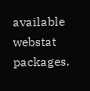available webstat packages.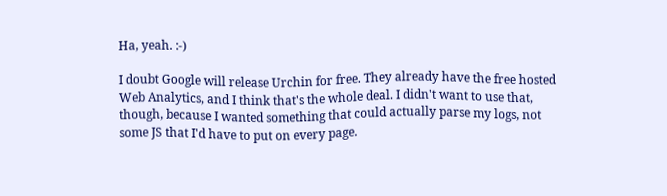Ha, yeah. :-)

I doubt Google will release Urchin for free. They already have the free hosted Web Analytics, and I think that's the whole deal. I didn't want to use that, though, because I wanted something that could actually parse my logs, not some JS that I'd have to put on every page.